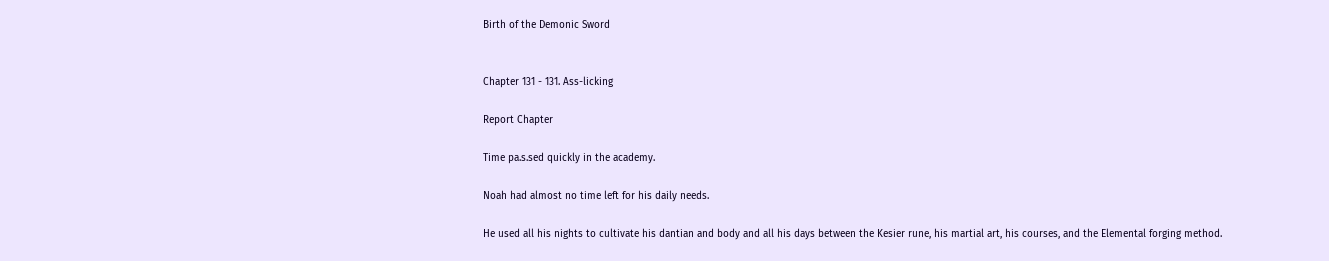Birth of the Demonic Sword


Chapter 131 - 131. Ass-licking

Report Chapter

Time pa.s.sed quickly in the academy.

Noah had almost no time left for his daily needs.

He used all his nights to cultivate his dantian and body and all his days between the Kesier rune, his martial art, his courses, and the Elemental forging method.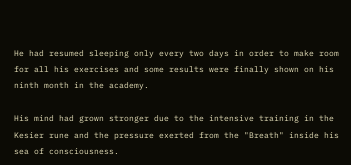He had resumed sleeping only every two days in order to make room for all his exercises and some results were finally shown on his ninth month in the academy.

His mind had grown stronger due to the intensive training in the Kesier rune and the pressure exerted from the "Breath" inside his sea of consciousness.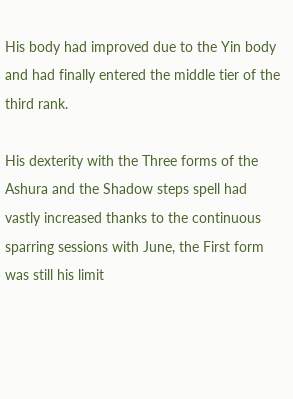His body had improved due to the Yin body and had finally entered the middle tier of the third rank.

His dexterity with the Three forms of the Ashura and the Shadow steps spell had vastly increased thanks to the continuous sparring sessions with June, the First form was still his limit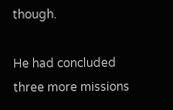though.

He had concluded three more missions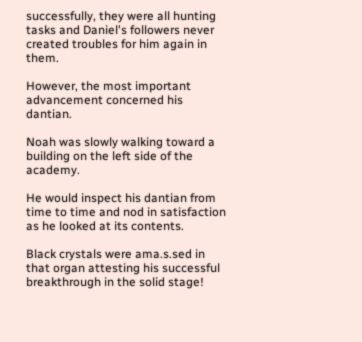successfully, they were all hunting tasks and Daniel's followers never created troubles for him again in them.

However, the most important advancement concerned his dantian.

Noah was slowly walking toward a building on the left side of the academy.

He would inspect his dantian from time to time and nod in satisfaction as he looked at its contents.

Black crystals were ama.s.sed in that organ attesting his successful breakthrough in the solid stage!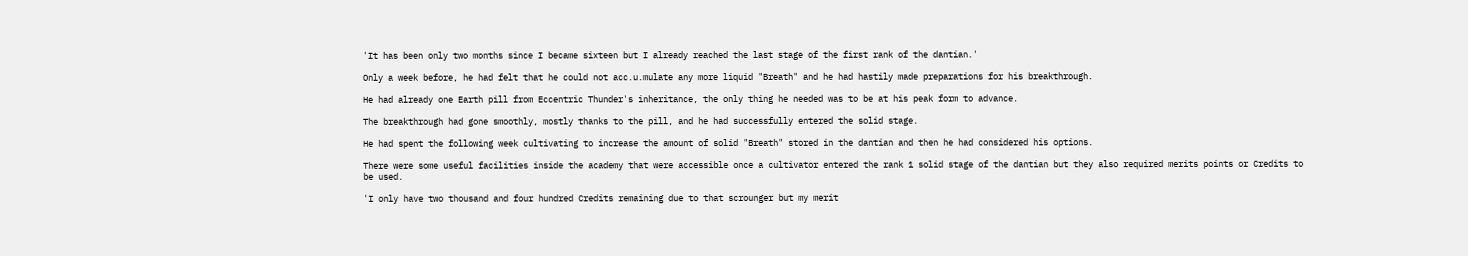'It has been only two months since I became sixteen but I already reached the last stage of the first rank of the dantian.'

Only a week before, he had felt that he could not acc.u.mulate any more liquid "Breath" and he had hastily made preparations for his breakthrough.

He had already one Earth pill from Eccentric Thunder's inheritance, the only thing he needed was to be at his peak form to advance.

The breakthrough had gone smoothly, mostly thanks to the pill, and he had successfully entered the solid stage.

He had spent the following week cultivating to increase the amount of solid "Breath" stored in the dantian and then he had considered his options.

There were some useful facilities inside the academy that were accessible once a cultivator entered the rank 1 solid stage of the dantian but they also required merits points or Credits to be used.

'I only have two thousand and four hundred Credits remaining due to that scrounger but my merit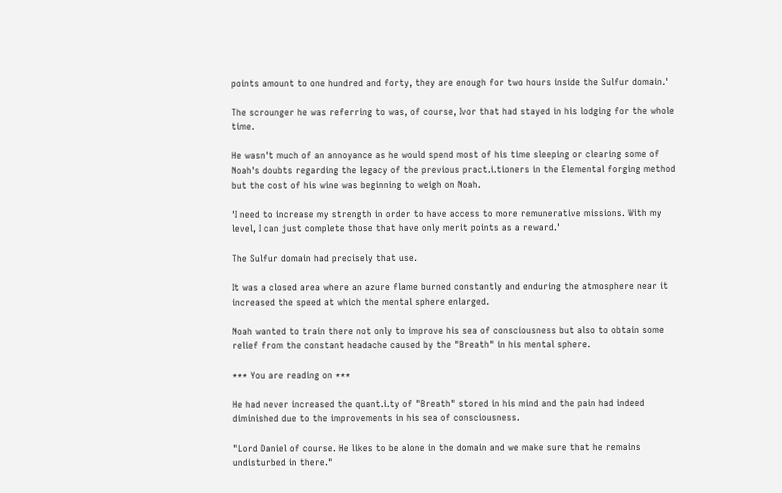points amount to one hundred and forty, they are enough for two hours inside the Sulfur domain.'

The scrounger he was referring to was, of course, Ivor that had stayed in his lodging for the whole time.

He wasn't much of an annoyance as he would spend most of his time sleeping or clearing some of Noah's doubts regarding the legacy of the previous pract.i.tioners in the Elemental forging method but the cost of his wine was beginning to weigh on Noah.

'I need to increase my strength in order to have access to more remunerative missions. With my level, I can just complete those that have only merit points as a reward.'

The Sulfur domain had precisely that use.

It was a closed area where an azure flame burned constantly and enduring the atmosphere near it increased the speed at which the mental sphere enlarged.

Noah wanted to train there not only to improve his sea of consciousness but also to obtain some relief from the constant headache caused by the "Breath" in his mental sphere.

*** You are reading on ***

He had never increased the quant.i.ty of "Breath" stored in his mind and the pain had indeed diminished due to the improvements in his sea of consciousness.

"Lord Daniel of course. He likes to be alone in the domain and we make sure that he remains undisturbed in there."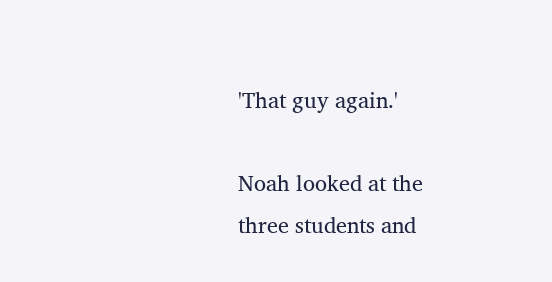'That guy again.'

Noah looked at the three students and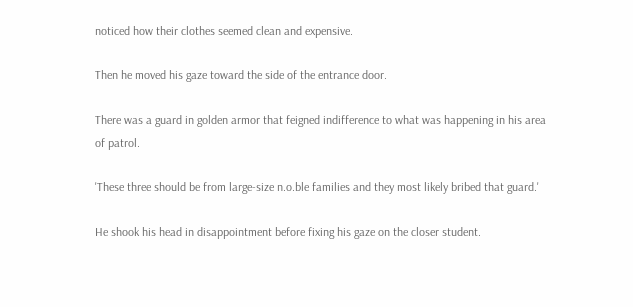noticed how their clothes seemed clean and expensive.

Then he moved his gaze toward the side of the entrance door.

There was a guard in golden armor that feigned indifference to what was happening in his area of patrol.

'These three should be from large-size n.o.ble families and they most likely bribed that guard.'

He shook his head in disappointment before fixing his gaze on the closer student.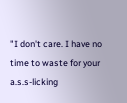"I don't care. I have no time to waste for your a.s.s-licking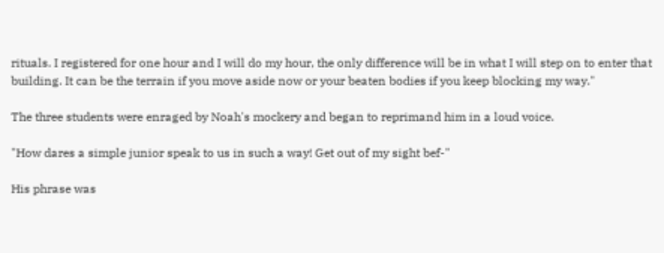rituals. I registered for one hour and I will do my hour, the only difference will be in what I will step on to enter that building. It can be the terrain if you move aside now or your beaten bodies if you keep blocking my way."

The three students were enraged by Noah's mockery and began to reprimand him in a loud voice.

"How dares a simple junior speak to us in such a way! Get out of my sight bef-"

His phrase was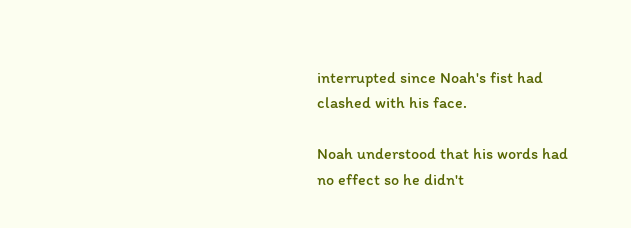interrupted since Noah's fist had clashed with his face.

Noah understood that his words had no effect so he didn't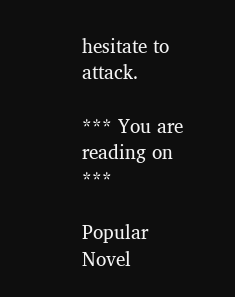hesitate to attack.

*** You are reading on ***

Popular Novel